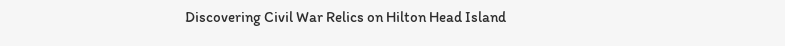Discovering Civil War Relics on Hilton Head Island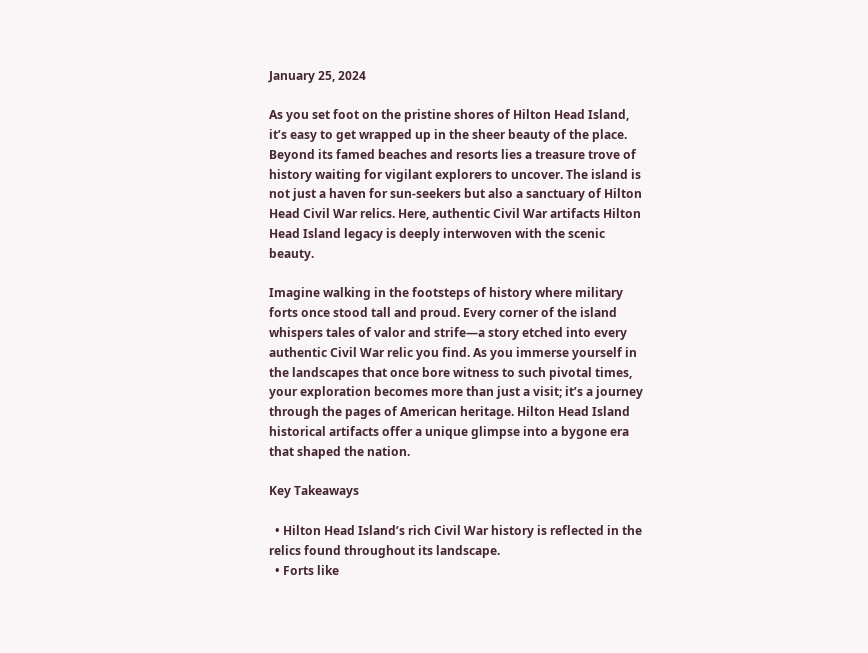January 25, 2024

As you set foot on the pristine shores of Hilton Head Island, it’s easy to get wrapped up in the sheer beauty of the place. Beyond its famed beaches and resorts lies a treasure trove of history waiting for vigilant explorers to uncover. The island is not just a haven for sun-seekers but also a sanctuary of Hilton Head Civil War relics. Here, authentic Civil War artifacts Hilton Head Island legacy is deeply interwoven with the scenic beauty.

Imagine walking in the footsteps of history where military forts once stood tall and proud. Every corner of the island whispers tales of valor and strife—a story etched into every authentic Civil War relic you find. As you immerse yourself in the landscapes that once bore witness to such pivotal times, your exploration becomes more than just a visit; it’s a journey through the pages of American heritage. Hilton Head Island historical artifacts offer a unique glimpse into a bygone era that shaped the nation.

Key Takeaways

  • Hilton Head Island’s rich Civil War history is reflected in the relics found throughout its landscape.
  • Forts like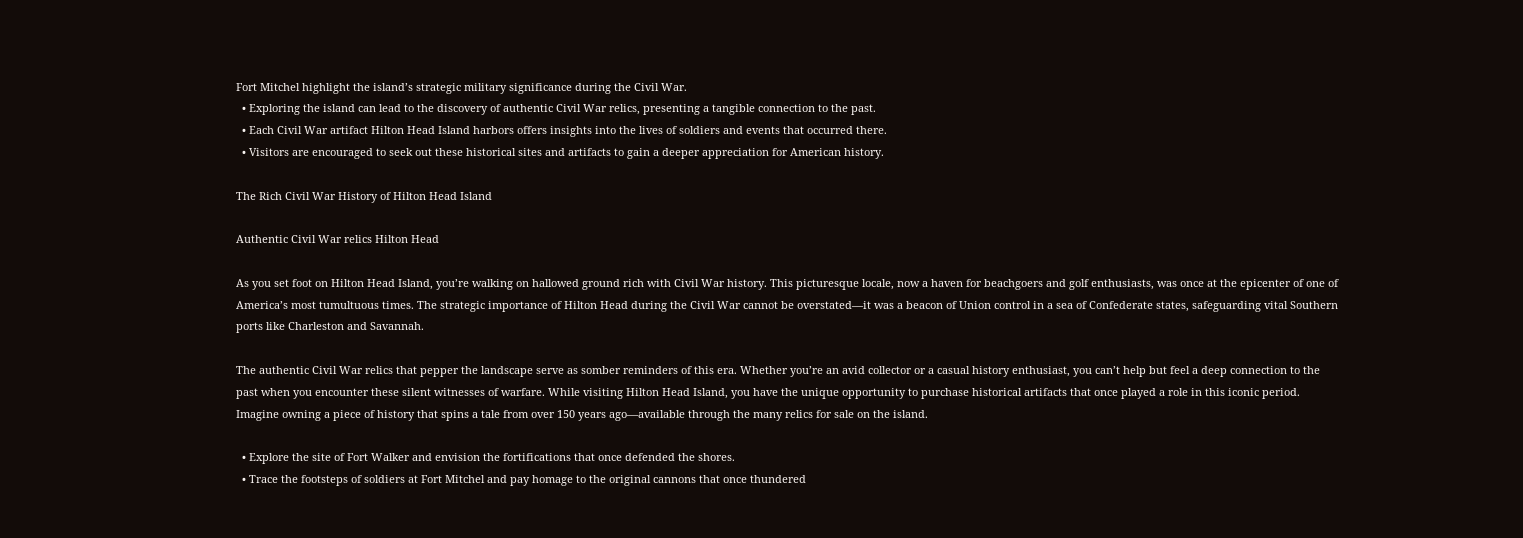Fort Mitchel highlight the island’s strategic military significance during the Civil War.
  • Exploring the island can lead to the discovery of authentic Civil War relics, presenting a tangible connection to the past.
  • Each Civil War artifact Hilton Head Island harbors offers insights into the lives of soldiers and events that occurred there.
  • Visitors are encouraged to seek out these historical sites and artifacts to gain a deeper appreciation for American history.

The Rich Civil War History of Hilton Head Island

Authentic Civil War relics Hilton Head

As you set foot on Hilton Head Island, you’re walking on hallowed ground rich with Civil War history. This picturesque locale, now a haven for beachgoers and golf enthusiasts, was once at the epicenter of one of America’s most tumultuous times. The strategic importance of Hilton Head during the Civil War cannot be overstated—it was a beacon of Union control in a sea of Confederate states, safeguarding vital Southern ports like Charleston and Savannah.

The authentic Civil War relics that pepper the landscape serve as somber reminders of this era. Whether you’re an avid collector or a casual history enthusiast, you can’t help but feel a deep connection to the past when you encounter these silent witnesses of warfare. While visiting Hilton Head Island, you have the unique opportunity to purchase historical artifacts that once played a role in this iconic period. Imagine owning a piece of history that spins a tale from over 150 years ago—available through the many relics for sale on the island.

  • Explore the site of Fort Walker and envision the fortifications that once defended the shores.
  • Trace the footsteps of soldiers at Fort Mitchel and pay homage to the original cannons that once thundered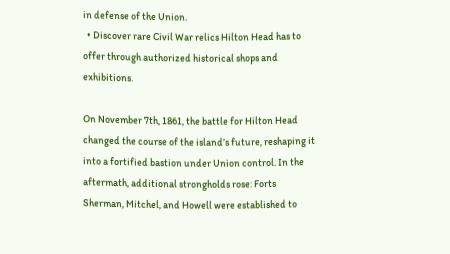in defense of the Union.
  • Discover rare Civil War relics Hilton Head has to offer through authorized historical shops and exhibitions.

On November 7th, 1861, the battle for Hilton Head changed the course of the island’s future, reshaping it into a fortified bastion under Union control. In the aftermath, additional strongholds rose: Forts Sherman, Mitchel, and Howell were established to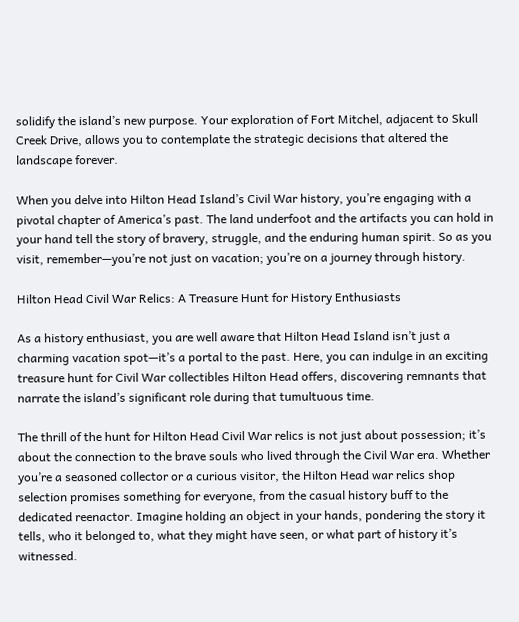solidify the island’s new purpose. Your exploration of Fort Mitchel, adjacent to Skull Creek Drive, allows you to contemplate the strategic decisions that altered the landscape forever.

When you delve into Hilton Head Island’s Civil War history, you’re engaging with a pivotal chapter of America’s past. The land underfoot and the artifacts you can hold in your hand tell the story of bravery, struggle, and the enduring human spirit. So as you visit, remember—you’re not just on vacation; you’re on a journey through history.

Hilton Head Civil War Relics: A Treasure Hunt for History Enthusiasts

As a history enthusiast, you are well aware that Hilton Head Island isn’t just a charming vacation spot—it’s a portal to the past. Here, you can indulge in an exciting treasure hunt for Civil War collectibles Hilton Head offers, discovering remnants that narrate the island’s significant role during that tumultuous time.

The thrill of the hunt for Hilton Head Civil War relics is not just about possession; it’s about the connection to the brave souls who lived through the Civil War era. Whether you’re a seasoned collector or a curious visitor, the Hilton Head war relics shop selection promises something for everyone, from the casual history buff to the dedicated reenactor. Imagine holding an object in your hands, pondering the story it tells, who it belonged to, what they might have seen, or what part of history it’s witnessed.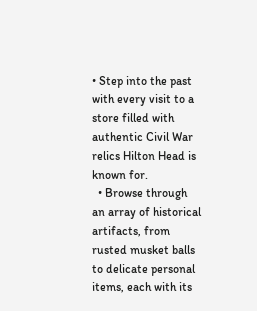• Step into the past with every visit to a store filled with authentic Civil War relics Hilton Head is known for.
  • Browse through an array of historical artifacts, from rusted musket balls to delicate personal items, each with its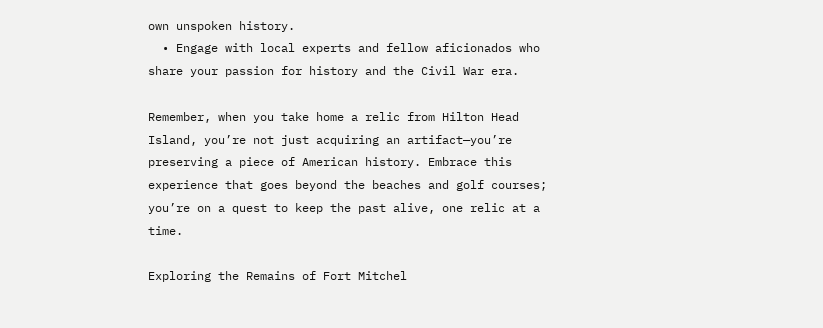own unspoken history.
  • Engage with local experts and fellow aficionados who share your passion for history and the Civil War era.

Remember, when you take home a relic from Hilton Head Island, you’re not just acquiring an artifact—you’re preserving a piece of American history. Embrace this experience that goes beyond the beaches and golf courses; you’re on a quest to keep the past alive, one relic at a time.

Exploring the Remains of Fort Mitchel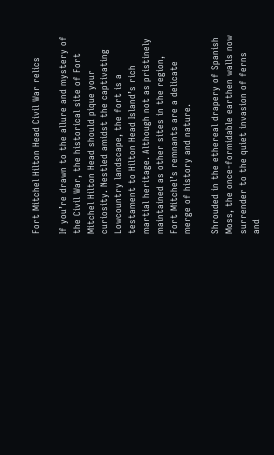Fort Mitchel Hilton Head Civil War relics

If you’re drawn to the allure and mystery of the Civil War, the historical site of Fort Mitchel Hilton Head should pique your curiosity. Nestled amidst the captivating Lowcountry landscape, the fort is a testament to Hilton Head Island’s rich martial heritage. Although not as pristinely maintained as other sites in the region, Fort Mitchel’s remnants are a delicate merge of history and nature.

Shrouded in the ethereal drapery of Spanish Moss, the once-formidable earthen walls now surrender to the quiet invasion of ferns and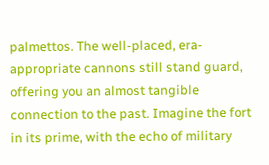palmettos. The well-placed, era-appropriate cannons still stand guard, offering you an almost tangible connection to the past. Imagine the fort in its prime, with the echo of military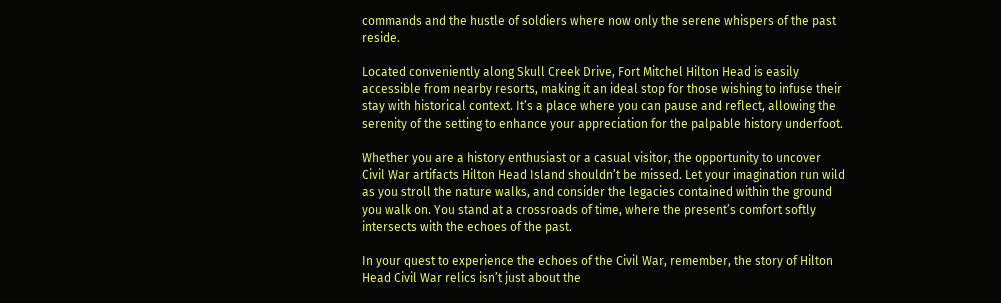commands and the hustle of soldiers where now only the serene whispers of the past reside.

Located conveniently along Skull Creek Drive, Fort Mitchel Hilton Head is easily accessible from nearby resorts, making it an ideal stop for those wishing to infuse their stay with historical context. It’s a place where you can pause and reflect, allowing the serenity of the setting to enhance your appreciation for the palpable history underfoot.

Whether you are a history enthusiast or a casual visitor, the opportunity to uncover Civil War artifacts Hilton Head Island shouldn’t be missed. Let your imagination run wild as you stroll the nature walks, and consider the legacies contained within the ground you walk on. You stand at a crossroads of time, where the present’s comfort softly intersects with the echoes of the past.

In your quest to experience the echoes of the Civil War, remember, the story of Hilton Head Civil War relics isn’t just about the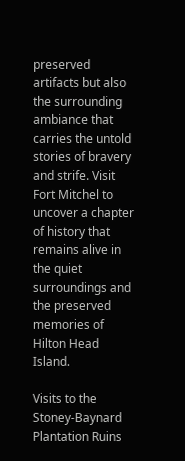preserved artifacts but also the surrounding ambiance that carries the untold stories of bravery and strife. Visit Fort Mitchel to uncover a chapter of history that remains alive in the quiet surroundings and the preserved memories of Hilton Head Island.

Visits to the Stoney-Baynard Plantation Ruins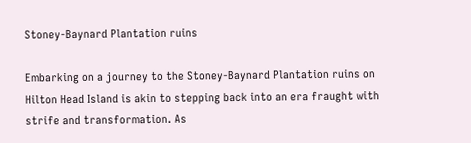Stoney-Baynard Plantation ruins

Embarking on a journey to the Stoney-Baynard Plantation ruins on Hilton Head Island is akin to stepping back into an era fraught with strife and transformation. As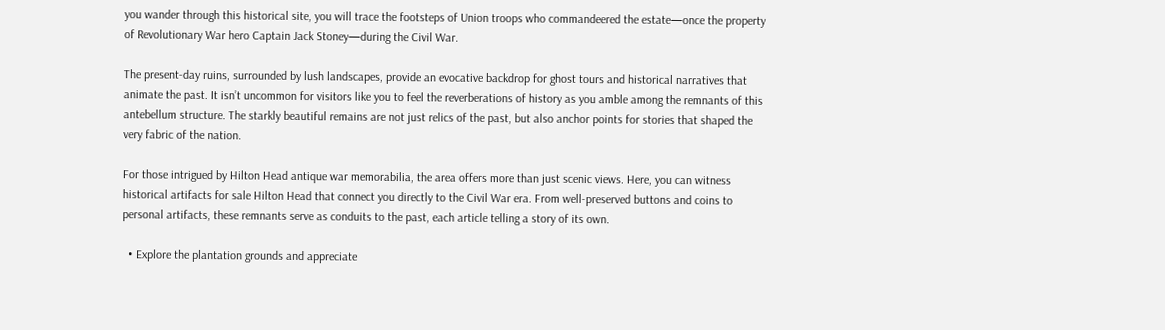you wander through this historical site, you will trace the footsteps of Union troops who commandeered the estate—once the property of Revolutionary War hero Captain Jack Stoney—during the Civil War.

The present-day ruins, surrounded by lush landscapes, provide an evocative backdrop for ghost tours and historical narratives that animate the past. It isn’t uncommon for visitors like you to feel the reverberations of history as you amble among the remnants of this antebellum structure. The starkly beautiful remains are not just relics of the past, but also anchor points for stories that shaped the very fabric of the nation.

For those intrigued by Hilton Head antique war memorabilia, the area offers more than just scenic views. Here, you can witness historical artifacts for sale Hilton Head that connect you directly to the Civil War era. From well-preserved buttons and coins to personal artifacts, these remnants serve as conduits to the past, each article telling a story of its own.

  • Explore the plantation grounds and appreciate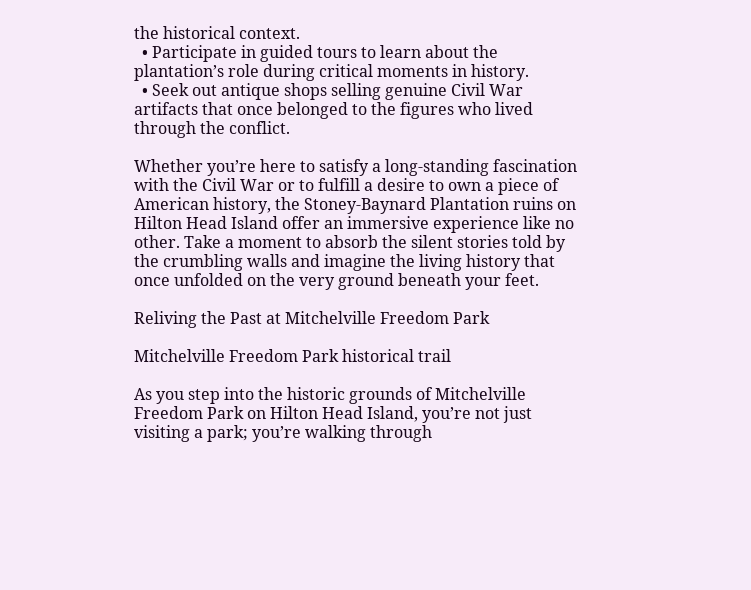the historical context.
  • Participate in guided tours to learn about the plantation’s role during critical moments in history.
  • Seek out antique shops selling genuine Civil War artifacts that once belonged to the figures who lived through the conflict.

Whether you’re here to satisfy a long-standing fascination with the Civil War or to fulfill a desire to own a piece of American history, the Stoney-Baynard Plantation ruins on Hilton Head Island offer an immersive experience like no other. Take a moment to absorb the silent stories told by the crumbling walls and imagine the living history that once unfolded on the very ground beneath your feet.

Reliving the Past at Mitchelville Freedom Park

Mitchelville Freedom Park historical trail

As you step into the historic grounds of Mitchelville Freedom Park on Hilton Head Island, you’re not just visiting a park; you’re walking through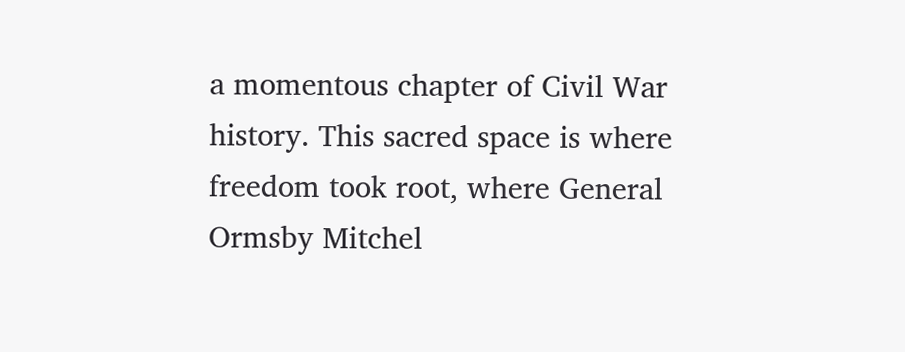a momentous chapter of Civil War history. This sacred space is where freedom took root, where General Ormsby Mitchel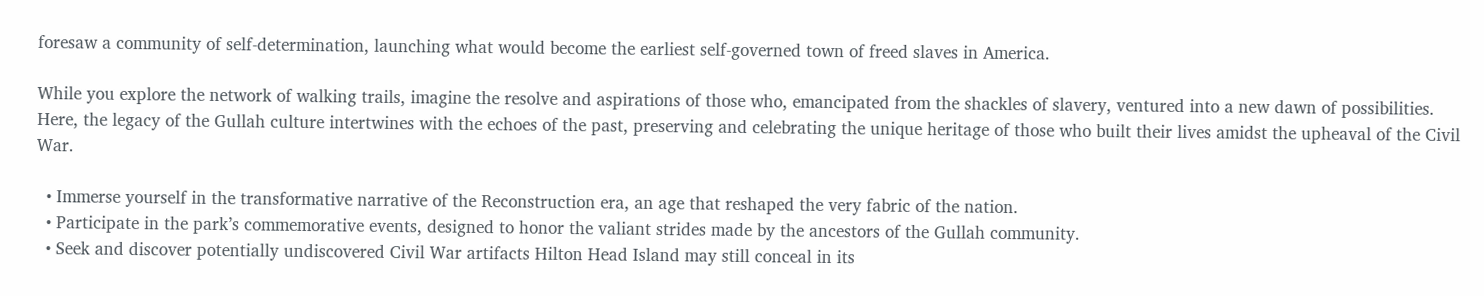foresaw a community of self-determination, launching what would become the earliest self-governed town of freed slaves in America.

While you explore the network of walking trails, imagine the resolve and aspirations of those who, emancipated from the shackles of slavery, ventured into a new dawn of possibilities. Here, the legacy of the Gullah culture intertwines with the echoes of the past, preserving and celebrating the unique heritage of those who built their lives amidst the upheaval of the Civil War.

  • Immerse yourself in the transformative narrative of the Reconstruction era, an age that reshaped the very fabric of the nation.
  • Participate in the park’s commemorative events, designed to honor the valiant strides made by the ancestors of the Gullah community.
  • Seek and discover potentially undiscovered Civil War artifacts Hilton Head Island may still conceal in its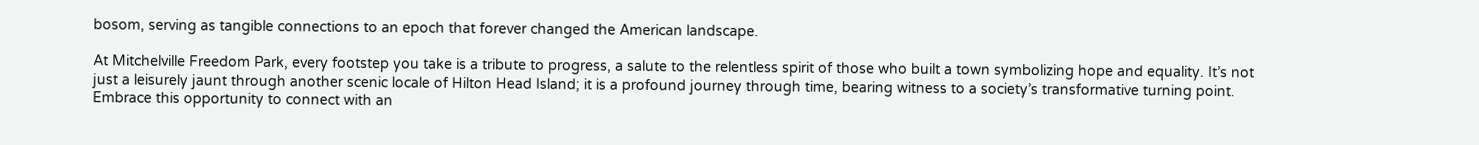bosom, serving as tangible connections to an epoch that forever changed the American landscape.

At Mitchelville Freedom Park, every footstep you take is a tribute to progress, a salute to the relentless spirit of those who built a town symbolizing hope and equality. It’s not just a leisurely jaunt through another scenic locale of Hilton Head Island; it is a profound journey through time, bearing witness to a society’s transformative turning point. Embrace this opportunity to connect with an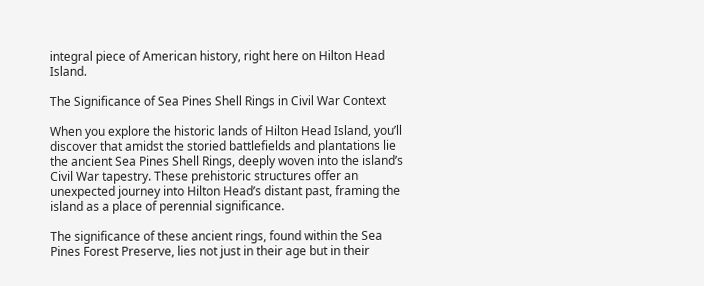integral piece of American history, right here on Hilton Head Island.

The Significance of Sea Pines Shell Rings in Civil War Context

When you explore the historic lands of Hilton Head Island, you’ll discover that amidst the storied battlefields and plantations lie the ancient Sea Pines Shell Rings, deeply woven into the island’s Civil War tapestry. These prehistoric structures offer an unexpected journey into Hilton Head’s distant past, framing the island as a place of perennial significance.

The significance of these ancient rings, found within the Sea Pines Forest Preserve, lies not just in their age but in their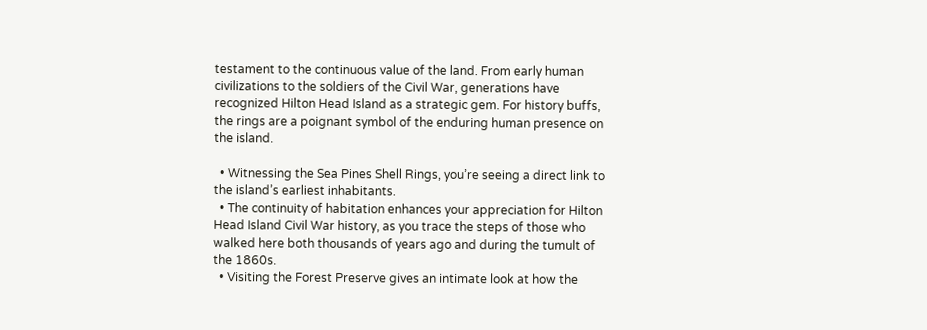testament to the continuous value of the land. From early human civilizations to the soldiers of the Civil War, generations have recognized Hilton Head Island as a strategic gem. For history buffs, the rings are a poignant symbol of the enduring human presence on the island.

  • Witnessing the Sea Pines Shell Rings, you’re seeing a direct link to the island’s earliest inhabitants.
  • The continuity of habitation enhances your appreciation for Hilton Head Island Civil War history, as you trace the steps of those who walked here both thousands of years ago and during the tumult of the 1860s.
  • Visiting the Forest Preserve gives an intimate look at how the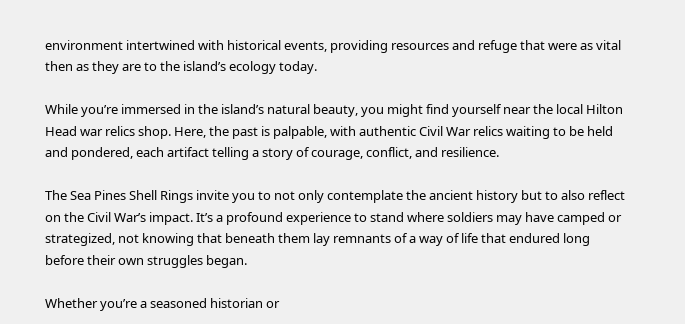environment intertwined with historical events, providing resources and refuge that were as vital then as they are to the island’s ecology today.

While you’re immersed in the island’s natural beauty, you might find yourself near the local Hilton Head war relics shop. Here, the past is palpable, with authentic Civil War relics waiting to be held and pondered, each artifact telling a story of courage, conflict, and resilience.

The Sea Pines Shell Rings invite you to not only contemplate the ancient history but to also reflect on the Civil War’s impact. It’s a profound experience to stand where soldiers may have camped or strategized, not knowing that beneath them lay remnants of a way of life that endured long before their own struggles began.

Whether you’re a seasoned historian or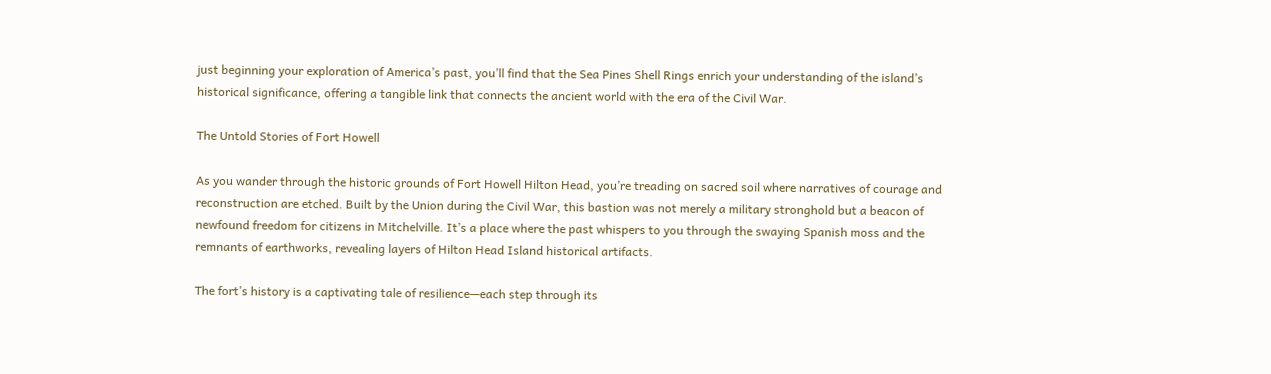just beginning your exploration of America’s past, you’ll find that the Sea Pines Shell Rings enrich your understanding of the island’s historical significance, offering a tangible link that connects the ancient world with the era of the Civil War.

The Untold Stories of Fort Howell

As you wander through the historic grounds of Fort Howell Hilton Head, you’re treading on sacred soil where narratives of courage and reconstruction are etched. Built by the Union during the Civil War, this bastion was not merely a military stronghold but a beacon of newfound freedom for citizens in Mitchelville. It’s a place where the past whispers to you through the swaying Spanish moss and the remnants of earthworks, revealing layers of Hilton Head Island historical artifacts.

The fort’s history is a captivating tale of resilience—each step through its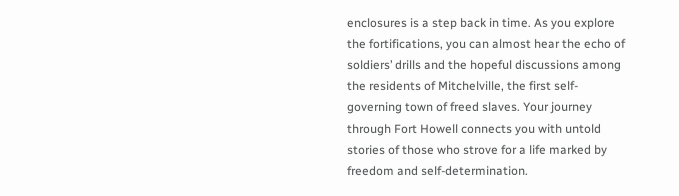enclosures is a step back in time. As you explore the fortifications, you can almost hear the echo of soldiers’ drills and the hopeful discussions among the residents of Mitchelville, the first self-governing town of freed slaves. Your journey through Fort Howell connects you with untold stories of those who strove for a life marked by freedom and self-determination.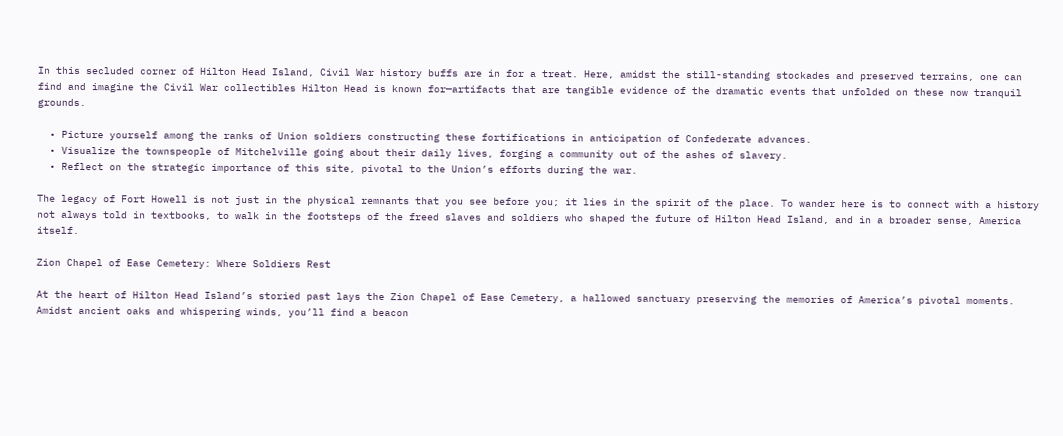In this secluded corner of Hilton Head Island, Civil War history buffs are in for a treat. Here, amidst the still-standing stockades and preserved terrains, one can find and imagine the Civil War collectibles Hilton Head is known for—artifacts that are tangible evidence of the dramatic events that unfolded on these now tranquil grounds.

  • Picture yourself among the ranks of Union soldiers constructing these fortifications in anticipation of Confederate advances.
  • Visualize the townspeople of Mitchelville going about their daily lives, forging a community out of the ashes of slavery.
  • Reflect on the strategic importance of this site, pivotal to the Union’s efforts during the war.

The legacy of Fort Howell is not just in the physical remnants that you see before you; it lies in the spirit of the place. To wander here is to connect with a history not always told in textbooks, to walk in the footsteps of the freed slaves and soldiers who shaped the future of Hilton Head Island, and in a broader sense, America itself.

Zion Chapel of Ease Cemetery: Where Soldiers Rest

At the heart of Hilton Head Island’s storied past lays the Zion Chapel of Ease Cemetery, a hallowed sanctuary preserving the memories of America’s pivotal moments. Amidst ancient oaks and whispering winds, you’ll find a beacon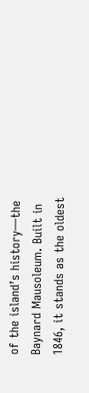of the island’s history—the Baynard Mausoleum. Built in 1846, it stands as the oldest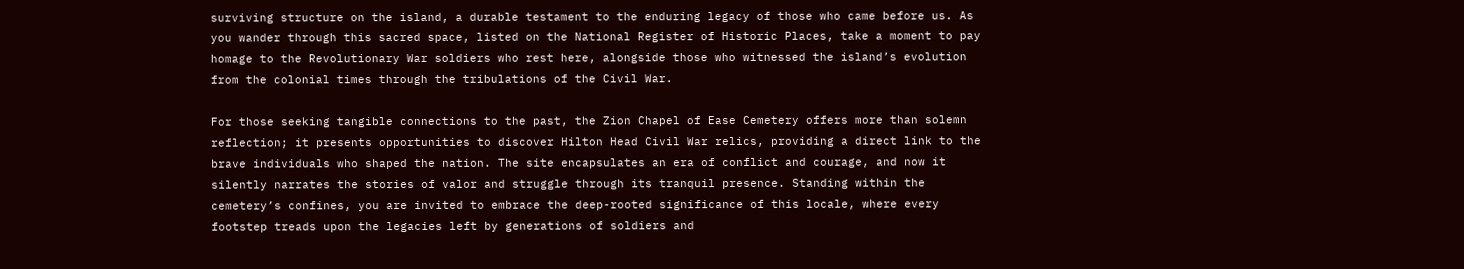surviving structure on the island, a durable testament to the enduring legacy of those who came before us. As you wander through this sacred space, listed on the National Register of Historic Places, take a moment to pay homage to the Revolutionary War soldiers who rest here, alongside those who witnessed the island’s evolution from the colonial times through the tribulations of the Civil War.

For those seeking tangible connections to the past, the Zion Chapel of Ease Cemetery offers more than solemn reflection; it presents opportunities to discover Hilton Head Civil War relics, providing a direct link to the brave individuals who shaped the nation. The site encapsulates an era of conflict and courage, and now it silently narrates the stories of valor and struggle through its tranquil presence. Standing within the cemetery’s confines, you are invited to embrace the deep-rooted significance of this locale, where every footstep treads upon the legacies left by generations of soldiers and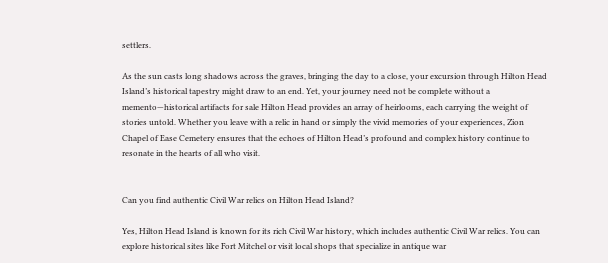settlers.

As the sun casts long shadows across the graves, bringing the day to a close, your excursion through Hilton Head Island’s historical tapestry might draw to an end. Yet, your journey need not be complete without a memento—historical artifacts for sale Hilton Head provides an array of heirlooms, each carrying the weight of stories untold. Whether you leave with a relic in hand or simply the vivid memories of your experiences, Zion Chapel of Ease Cemetery ensures that the echoes of Hilton Head’s profound and complex history continue to resonate in the hearts of all who visit.


Can you find authentic Civil War relics on Hilton Head Island?

Yes, Hilton Head Island is known for its rich Civil War history, which includes authentic Civil War relics. You can explore historical sites like Fort Mitchel or visit local shops that specialize in antique war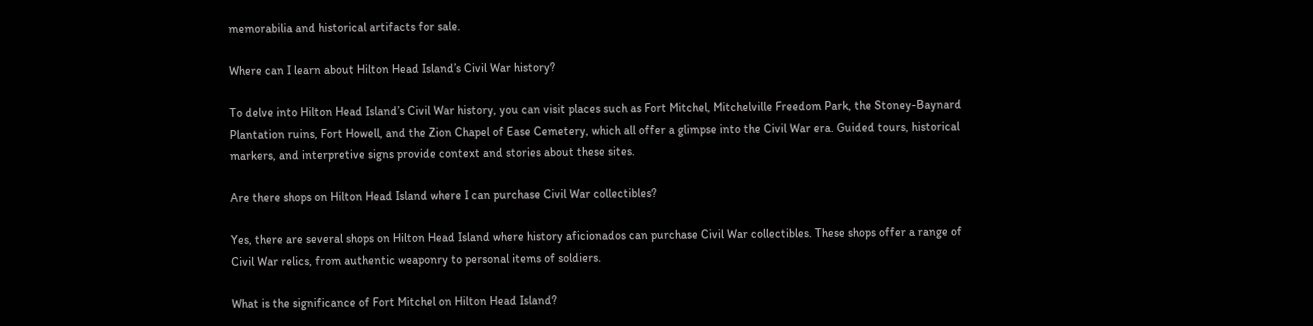memorabilia and historical artifacts for sale.

Where can I learn about Hilton Head Island’s Civil War history?

To delve into Hilton Head Island’s Civil War history, you can visit places such as Fort Mitchel, Mitchelville Freedom Park, the Stoney-Baynard Plantation ruins, Fort Howell, and the Zion Chapel of Ease Cemetery, which all offer a glimpse into the Civil War era. Guided tours, historical markers, and interpretive signs provide context and stories about these sites.

Are there shops on Hilton Head Island where I can purchase Civil War collectibles?

Yes, there are several shops on Hilton Head Island where history aficionados can purchase Civil War collectibles. These shops offer a range of Civil War relics, from authentic weaponry to personal items of soldiers.

What is the significance of Fort Mitchel on Hilton Head Island?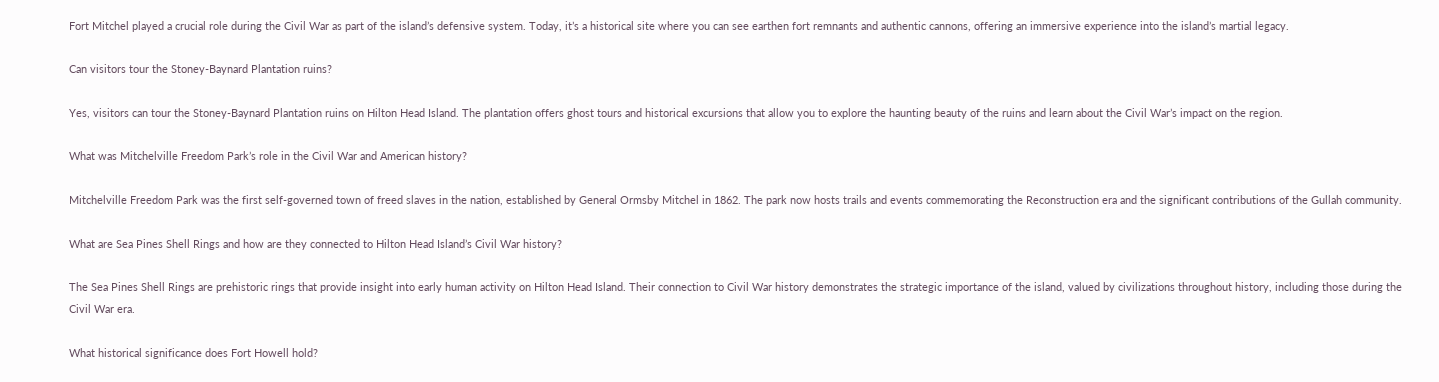Fort Mitchel played a crucial role during the Civil War as part of the island’s defensive system. Today, it’s a historical site where you can see earthen fort remnants and authentic cannons, offering an immersive experience into the island’s martial legacy.

Can visitors tour the Stoney-Baynard Plantation ruins?

Yes, visitors can tour the Stoney-Baynard Plantation ruins on Hilton Head Island. The plantation offers ghost tours and historical excursions that allow you to explore the haunting beauty of the ruins and learn about the Civil War’s impact on the region.

What was Mitchelville Freedom Park’s role in the Civil War and American history?

Mitchelville Freedom Park was the first self-governed town of freed slaves in the nation, established by General Ormsby Mitchel in 1862. The park now hosts trails and events commemorating the Reconstruction era and the significant contributions of the Gullah community.

What are Sea Pines Shell Rings and how are they connected to Hilton Head Island’s Civil War history?

The Sea Pines Shell Rings are prehistoric rings that provide insight into early human activity on Hilton Head Island. Their connection to Civil War history demonstrates the strategic importance of the island, valued by civilizations throughout history, including those during the Civil War era.

What historical significance does Fort Howell hold?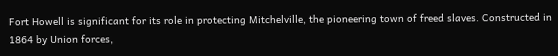Fort Howell is significant for its role in protecting Mitchelville, the pioneering town of freed slaves. Constructed in 1864 by Union forces,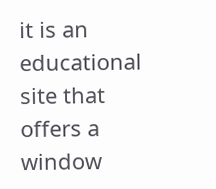it is an educational site that offers a window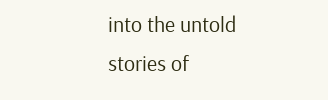into the untold stories of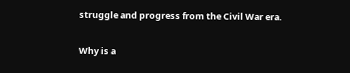struggle and progress from the Civil War era.

Why is a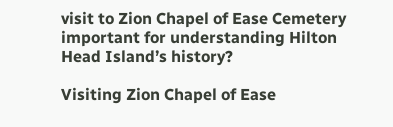visit to Zion Chapel of Ease Cemetery important for understanding Hilton Head Island’s history?

Visiting Zion Chapel of Ease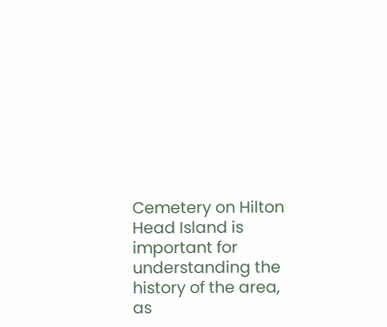Cemetery on Hilton Head Island is important for understanding the history of the area, as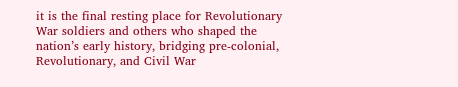it is the final resting place for Revolutionary War soldiers and others who shaped the nation’s early history, bridging pre-colonial, Revolutionary, and Civil War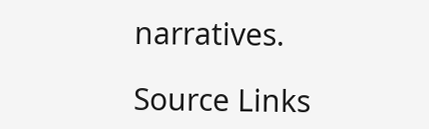narratives.

Source Links